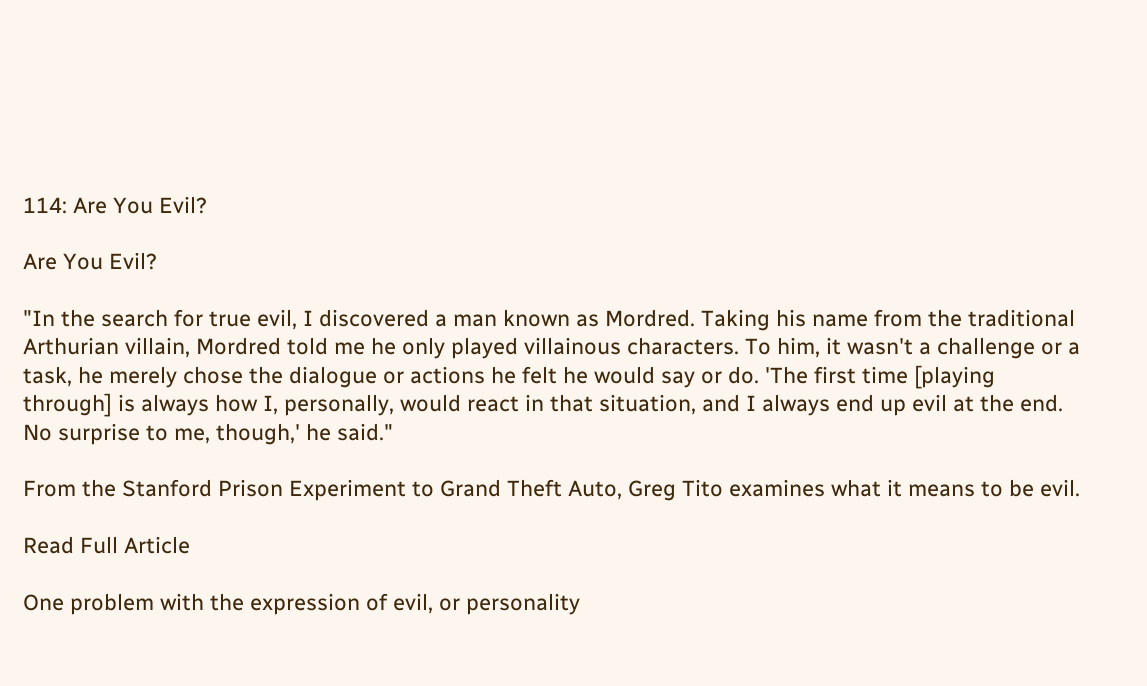114: Are You Evil?

Are You Evil?

"In the search for true evil, I discovered a man known as Mordred. Taking his name from the traditional Arthurian villain, Mordred told me he only played villainous characters. To him, it wasn't a challenge or a task, he merely chose the dialogue or actions he felt he would say or do. 'The first time [playing through] is always how I, personally, would react in that situation, and I always end up evil at the end. No surprise to me, though,' he said."

From the Stanford Prison Experiment to Grand Theft Auto, Greg Tito examines what it means to be evil.

Read Full Article

One problem with the expression of evil, or personality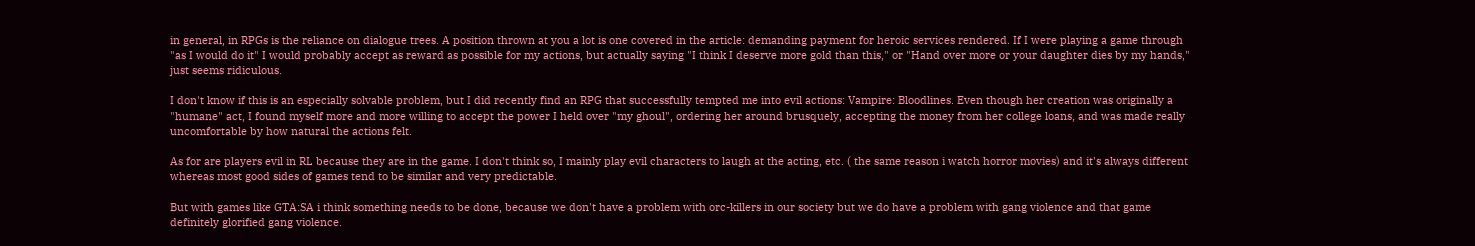in general, in RPGs is the reliance on dialogue trees. A position thrown at you a lot is one covered in the article: demanding payment for heroic services rendered. If I were playing a game through "as I would do it" I would probably accept as reward as possible for my actions, but actually saying "I think I deserve more gold than this," or "Hand over more or your daughter dies by my hands," just seems ridiculous.

I don't know if this is an especially solvable problem, but I did recently find an RPG that successfully tempted me into evil actions: Vampire: Bloodlines. Even though her creation was originally a "humane" act, I found myself more and more willing to accept the power I held over "my ghoul", ordering her around brusquely, accepting the money from her college loans, and was made really uncomfortable by how natural the actions felt.

As for are players evil in RL because they are in the game. I don't think so, I mainly play evil characters to laugh at the acting, etc. ( the same reason i watch horror movies) and it's always different whereas most good sides of games tend to be similar and very predictable.

But with games like GTA:SA i think something needs to be done, because we don't have a problem with orc-killers in our society but we do have a problem with gang violence and that game definitely glorified gang violence.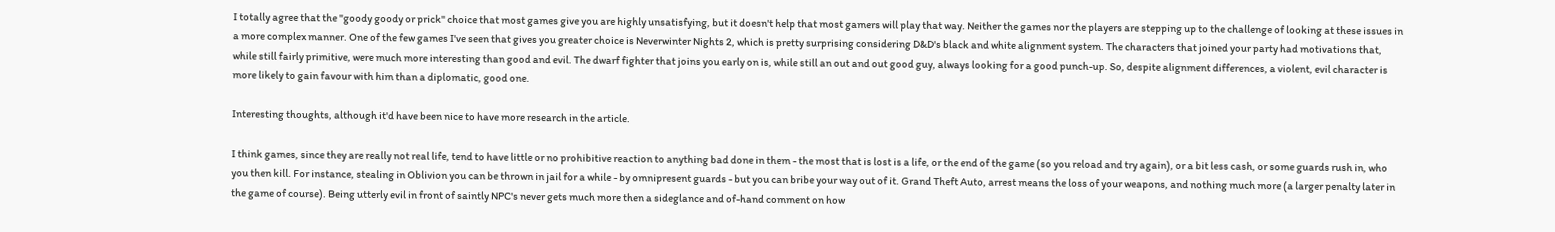I totally agree that the "goody goody or prick" choice that most games give you are highly unsatisfying, but it doesn't help that most gamers will play that way. Neither the games nor the players are stepping up to the challenge of looking at these issues in a more complex manner. One of the few games I've seen that gives you greater choice is Neverwinter Nights 2, which is pretty surprising considering D&D's black and white alignment system. The characters that joined your party had motivations that, while still fairly primitive, were much more interesting than good and evil. The dwarf fighter that joins you early on is, while still an out and out good guy, always looking for a good punch-up. So, despite alignment differences, a violent, evil character is more likely to gain favour with him than a diplomatic, good one.

Interesting thoughts, although it'd have been nice to have more research in the article.

I think games, since they are really not real life, tend to have little or no prohibitive reaction to anything bad done in them - the most that is lost is a life, or the end of the game (so you reload and try again), or a bit less cash, or some guards rush in, who you then kill. For instance, stealing in Oblivion you can be thrown in jail for a while - by omnipresent guards - but you can bribe your way out of it. Grand Theft Auto, arrest means the loss of your weapons, and nothing much more (a larger penalty later in the game of course). Being utterly evil in front of saintly NPC's never gets much more then a sideglance and of-hand comment on how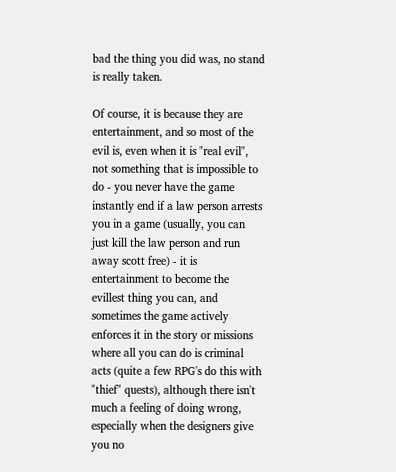bad the thing you did was, no stand is really taken.

Of course, it is because they are entertainment, and so most of the evil is, even when it is "real evil", not something that is impossible to do - you never have the game instantly end if a law person arrests you in a game (usually, you can just kill the law person and run away scott free) - it is entertainment to become the evillest thing you can, and sometimes the game actively enforces it in the story or missions where all you can do is criminal acts (quite a few RPG's do this with "thief" quests), although there isn't much a feeling of doing wrong, especially when the designers give you no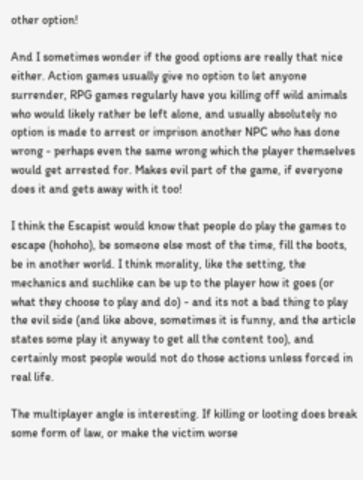other option!

And I sometimes wonder if the good options are really that nice either. Action games usually give no option to let anyone surrender, RPG games regularly have you killing off wild animals who would likely rather be left alone, and usually absolutely no option is made to arrest or imprison another NPC who has done wrong - perhaps even the same wrong which the player themselves would get arrested for. Makes evil part of the game, if everyone does it and gets away with it too!

I think the Escapist would know that people do play the games to escape (hohoho), be someone else most of the time, fill the boots, be in another world. I think morality, like the setting, the mechanics and suchlike can be up to the player how it goes (or what they choose to play and do) - and its not a bad thing to play the evil side (and like above, sometimes it is funny, and the article states some play it anyway to get all the content too), and certainly most people would not do those actions unless forced in real life.

The multiplayer angle is interesting. If killing or looting does break some form of law, or make the victim worse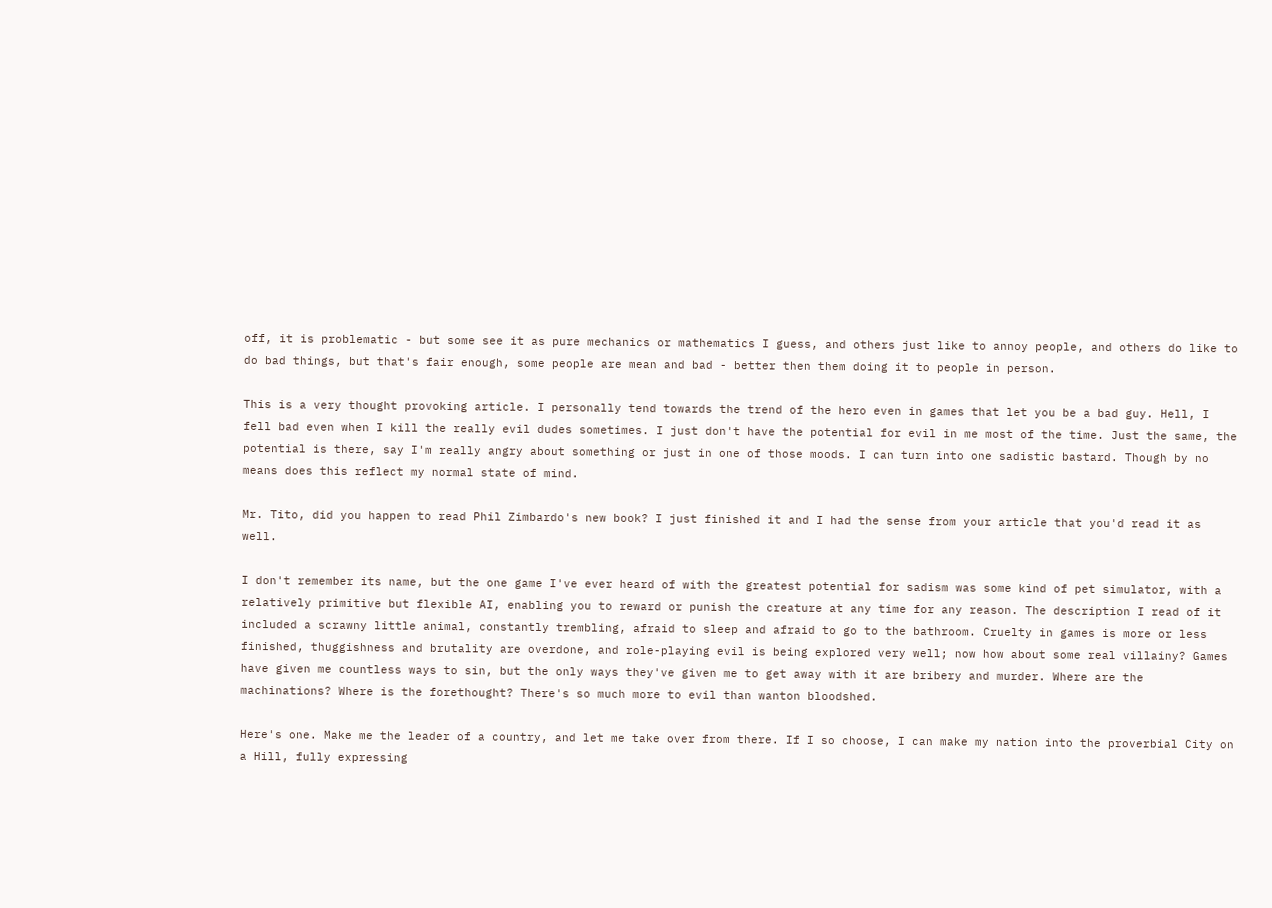off, it is problematic - but some see it as pure mechanics or mathematics I guess, and others just like to annoy people, and others do like to do bad things, but that's fair enough, some people are mean and bad - better then them doing it to people in person.

This is a very thought provoking article. I personally tend towards the trend of the hero even in games that let you be a bad guy. Hell, I fell bad even when I kill the really evil dudes sometimes. I just don't have the potential for evil in me most of the time. Just the same, the potential is there, say I'm really angry about something or just in one of those moods. I can turn into one sadistic bastard. Though by no means does this reflect my normal state of mind.

Mr. Tito, did you happen to read Phil Zimbardo's new book? I just finished it and I had the sense from your article that you'd read it as well.

I don't remember its name, but the one game I've ever heard of with the greatest potential for sadism was some kind of pet simulator, with a relatively primitive but flexible AI, enabling you to reward or punish the creature at any time for any reason. The description I read of it included a scrawny little animal, constantly trembling, afraid to sleep and afraid to go to the bathroom. Cruelty in games is more or less finished, thuggishness and brutality are overdone, and role-playing evil is being explored very well; now how about some real villainy? Games have given me countless ways to sin, but the only ways they've given me to get away with it are bribery and murder. Where are the machinations? Where is the forethought? There's so much more to evil than wanton bloodshed.

Here's one. Make me the leader of a country, and let me take over from there. If I so choose, I can make my nation into the proverbial City on a Hill, fully expressing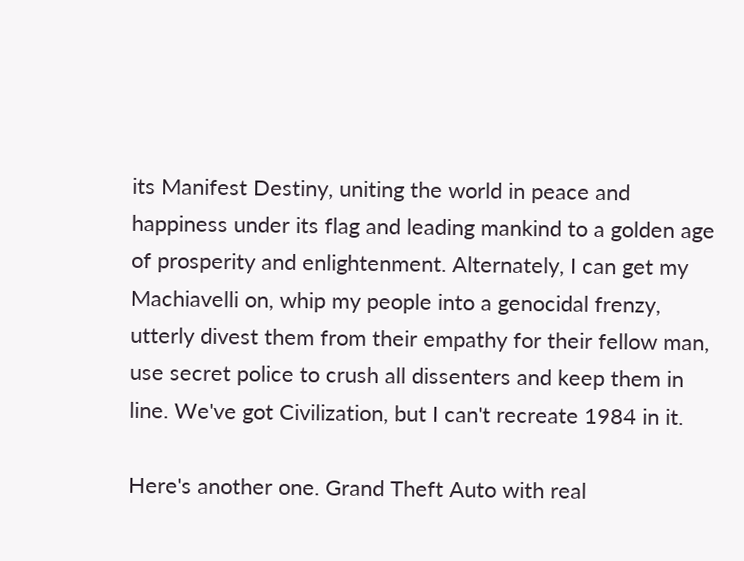its Manifest Destiny, uniting the world in peace and happiness under its flag and leading mankind to a golden age of prosperity and enlightenment. Alternately, I can get my Machiavelli on, whip my people into a genocidal frenzy, utterly divest them from their empathy for their fellow man, use secret police to crush all dissenters and keep them in line. We've got Civilization, but I can't recreate 1984 in it.

Here's another one. Grand Theft Auto with real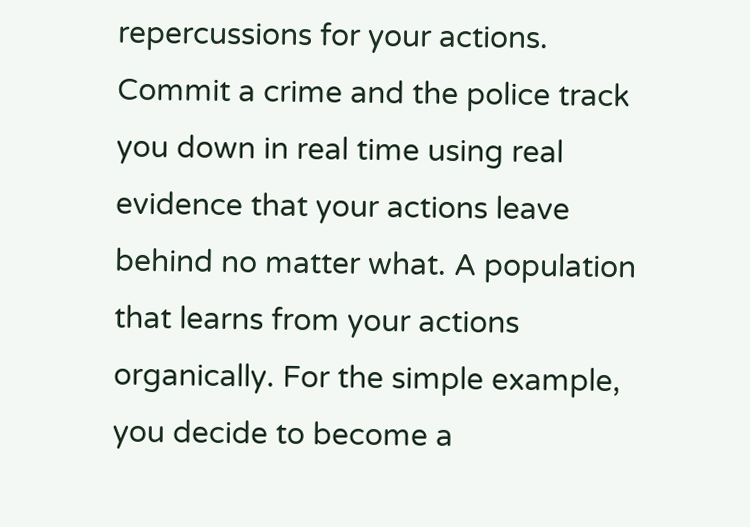repercussions for your actions. Commit a crime and the police track you down in real time using real evidence that your actions leave behind no matter what. A population that learns from your actions organically. For the simple example, you decide to become a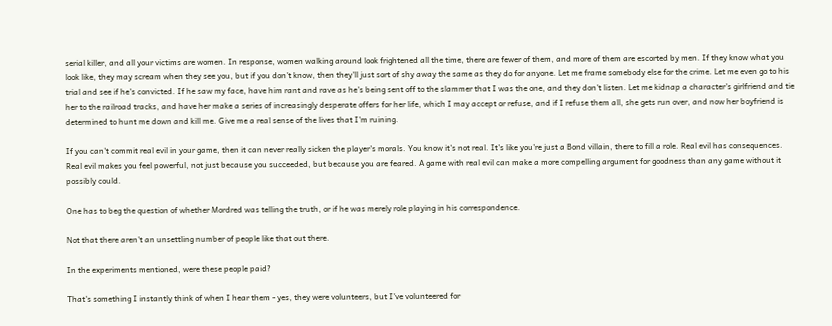serial killer, and all your victims are women. In response, women walking around look frightened all the time, there are fewer of them, and more of them are escorted by men. If they know what you look like, they may scream when they see you, but if you don't know, then they'll just sort of shy away the same as they do for anyone. Let me frame somebody else for the crime. Let me even go to his trial and see if he's convicted. If he saw my face, have him rant and rave as he's being sent off to the slammer that I was the one, and they don't listen. Let me kidnap a character's girlfriend and tie her to the railroad tracks, and have her make a series of increasingly desperate offers for her life, which I may accept or refuse, and if I refuse them all, she gets run over, and now her boyfriend is determined to hunt me down and kill me. Give me a real sense of the lives that I'm ruining.

If you can't commit real evil in your game, then it can never really sicken the player's morals. You know it's not real. It's like you're just a Bond villain, there to fill a role. Real evil has consequences. Real evil makes you feel powerful, not just because you succeeded, but because you are feared. A game with real evil can make a more compelling argument for goodness than any game without it possibly could.

One has to beg the question of whether Mordred was telling the truth, or if he was merely role playing in his correspondence.

Not that there aren't an unsettling number of people like that out there.

In the experiments mentioned, were these people paid?

That's something I instantly think of when I hear them - yes, they were volunteers, but I've volunteered for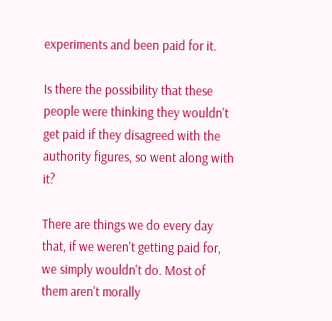experiments and been paid for it.

Is there the possibility that these people were thinking they wouldn't get paid if they disagreed with the authority figures, so went along with it?

There are things we do every day that, if we weren't getting paid for, we simply wouldn't do. Most of them aren't morally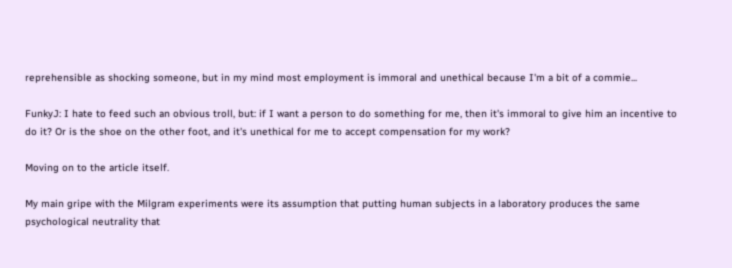reprehensible as shocking someone, but in my mind most employment is immoral and unethical because I'm a bit of a commie...

FunkyJ: I hate to feed such an obvious troll, but: if I want a person to do something for me, then it's immoral to give him an incentive to do it? Or is the shoe on the other foot, and it's unethical for me to accept compensation for my work?

Moving on to the article itself.

My main gripe with the Milgram experiments were its assumption that putting human subjects in a laboratory produces the same psychological neutrality that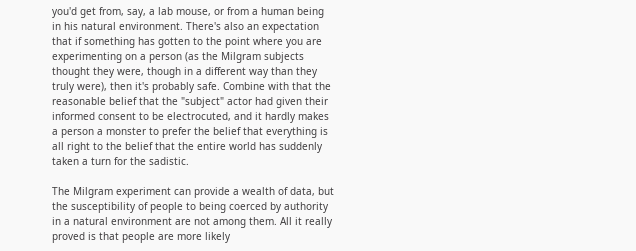you'd get from, say, a lab mouse, or from a human being in his natural environment. There's also an expectation that if something has gotten to the point where you are experimenting on a person (as the Milgram subjects thought they were, though in a different way than they truly were), then it's probably safe. Combine with that the reasonable belief that the "subject" actor had given their informed consent to be electrocuted, and it hardly makes a person a monster to prefer the belief that everything is all right to the belief that the entire world has suddenly taken a turn for the sadistic.

The Milgram experiment can provide a wealth of data, but the susceptibility of people to being coerced by authority in a natural environment are not among them. All it really proved is that people are more likely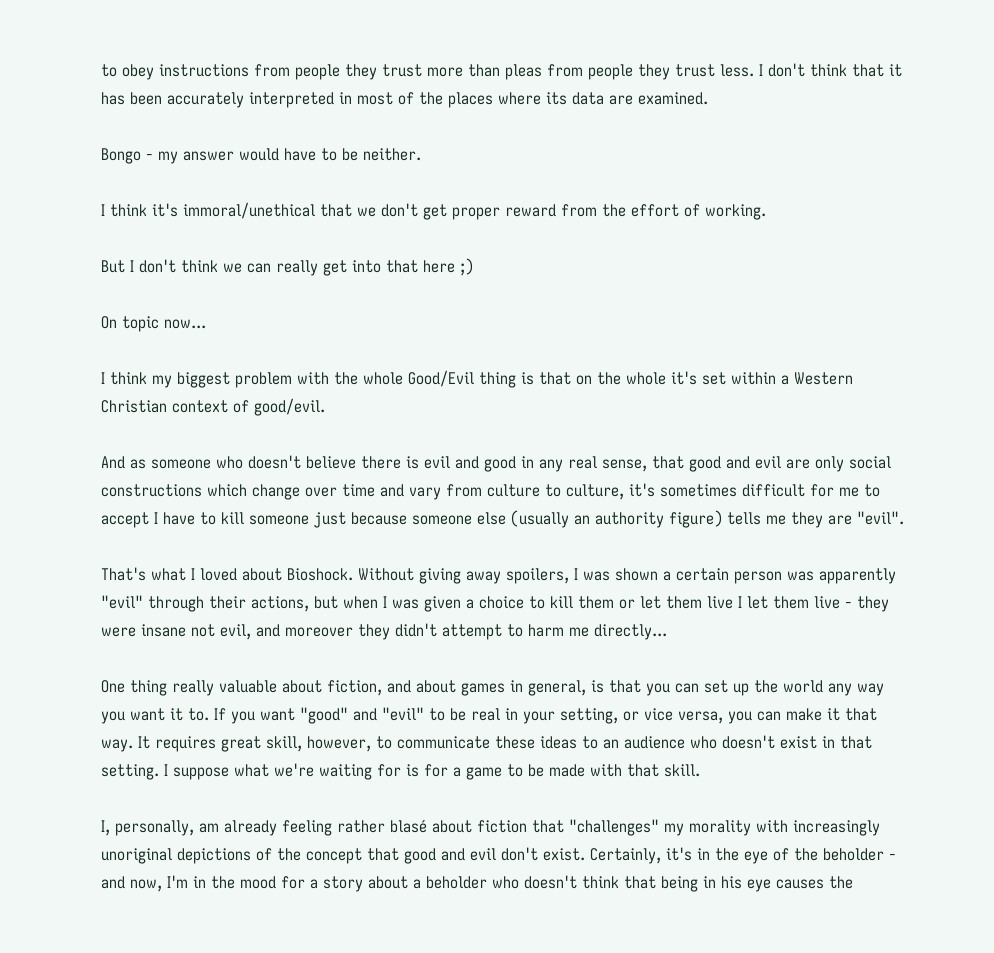to obey instructions from people they trust more than pleas from people they trust less. I don't think that it has been accurately interpreted in most of the places where its data are examined.

Bongo - my answer would have to be neither.

I think it's immoral/unethical that we don't get proper reward from the effort of working.

But I don't think we can really get into that here ;)

On topic now...

I think my biggest problem with the whole Good/Evil thing is that on the whole it's set within a Western Christian context of good/evil.

And as someone who doesn't believe there is evil and good in any real sense, that good and evil are only social constructions which change over time and vary from culture to culture, it's sometimes difficult for me to accept I have to kill someone just because someone else (usually an authority figure) tells me they are "evil".

That's what I loved about Bioshock. Without giving away spoilers, I was shown a certain person was apparently "evil" through their actions, but when I was given a choice to kill them or let them live I let them live - they were insane not evil, and moreover they didn't attempt to harm me directly...

One thing really valuable about fiction, and about games in general, is that you can set up the world any way you want it to. If you want "good" and "evil" to be real in your setting, or vice versa, you can make it that way. It requires great skill, however, to communicate these ideas to an audience who doesn't exist in that setting. I suppose what we're waiting for is for a game to be made with that skill.

I, personally, am already feeling rather blasé about fiction that "challenges" my morality with increasingly unoriginal depictions of the concept that good and evil don't exist. Certainly, it's in the eye of the beholder - and now, I'm in the mood for a story about a beholder who doesn't think that being in his eye causes the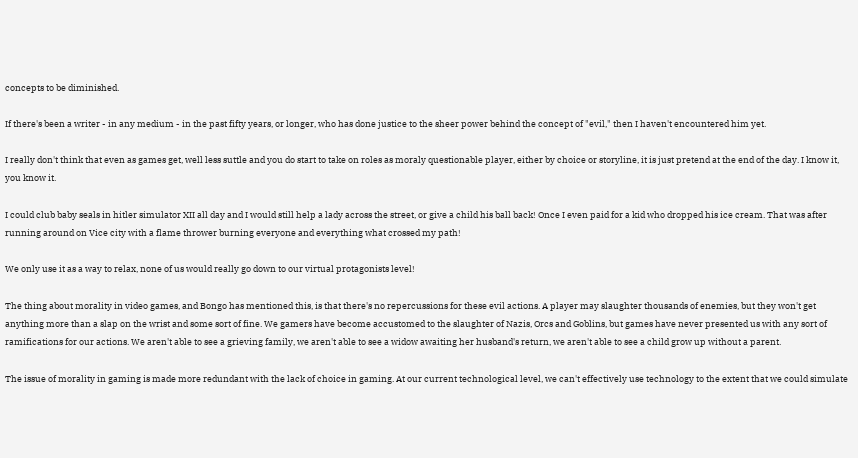concepts to be diminished.

If there's been a writer - in any medium - in the past fifty years, or longer, who has done justice to the sheer power behind the concept of "evil," then I haven't encountered him yet.

I really don't think that even as games get, well less suttle and you do start to take on roles as moraly questionable player, either by choice or storyline, it is just pretend at the end of the day. I know it, you know it.

I could club baby seals in hitler simulator XII all day and I would still help a lady across the street, or give a child his ball back! Once I even paid for a kid who dropped his ice cream. That was after running around on Vice city with a flame thrower burning everyone and everything what crossed my path!

We only use it as a way to relax, none of us would really go down to our virtual protagonists level!

The thing about morality in video games, and Bongo has mentioned this, is that there's no repercussions for these evil actions. A player may slaughter thousands of enemies, but they won't get anything more than a slap on the wrist and some sort of fine. We gamers have become accustomed to the slaughter of Nazis, Orcs and Goblins, but games have never presented us with any sort of ramifications for our actions. We aren't able to see a grieving family, we aren't able to see a widow awaiting her husband's return, we aren't able to see a child grow up without a parent.

The issue of morality in gaming is made more redundant with the lack of choice in gaming. At our current technological level, we can't effectively use technology to the extent that we could simulate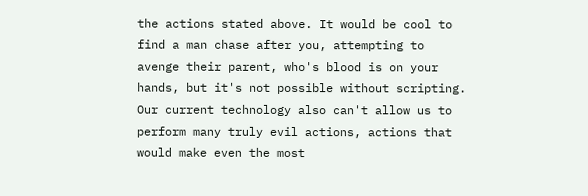the actions stated above. It would be cool to find a man chase after you, attempting to avenge their parent, who's blood is on your hands, but it's not possible without scripting. Our current technology also can't allow us to perform many truly evil actions, actions that would make even the most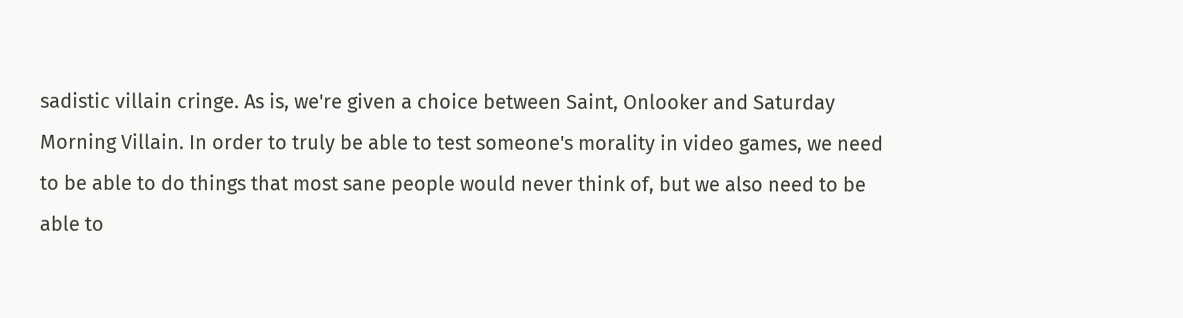sadistic villain cringe. As is, we're given a choice between Saint, Onlooker and Saturday Morning Villain. In order to truly be able to test someone's morality in video games, we need to be able to do things that most sane people would never think of, but we also need to be able to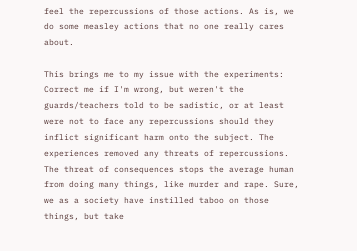feel the repercussions of those actions. As is, we do some measley actions that no one really cares about.

This brings me to my issue with the experiments: Correct me if I'm wrong, but weren't the guards/teachers told to be sadistic, or at least were not to face any repercussions should they inflict significant harm onto the subject. The experiences removed any threats of repercussions. The threat of consequences stops the average human from doing many things, like murder and rape. Sure, we as a society have instilled taboo on those things, but take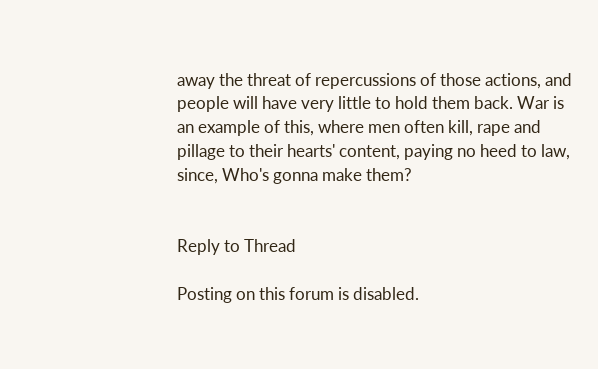away the threat of repercussions of those actions, and people will have very little to hold them back. War is an example of this, where men often kill, rape and pillage to their hearts' content, paying no heed to law, since, Who's gonna make them?


Reply to Thread

Posting on this forum is disabled.